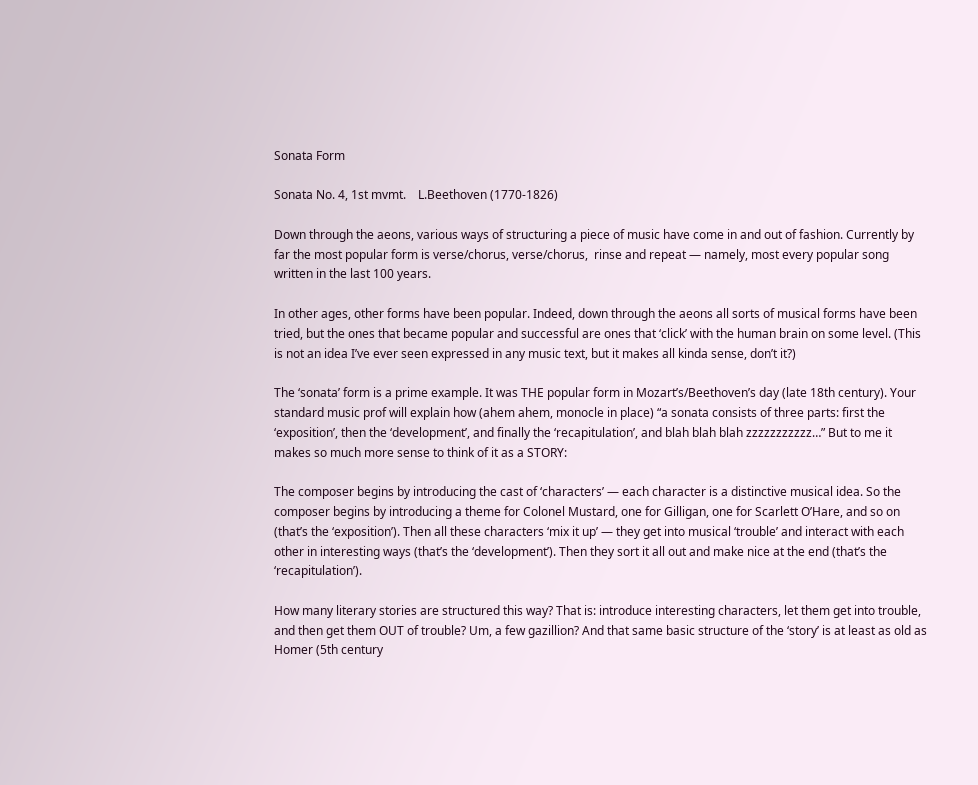Sonata Form

Sonata No. 4, 1st mvmt.    L.Beethoven (1770-1826)

Down through the aeons, various ways of structuring a piece of music have come in and out of fashion. Currently by far the most popular form is verse/chorus, verse/chorus,  rinse and repeat — namely, most every popular song written in the last 100 years.

In other ages, other forms have been popular. Indeed, down through the aeons all sorts of musical forms have been tried, but the ones that became popular and successful are ones that ‘click’ with the human brain on some level. (This is not an idea I’ve ever seen expressed in any music text, but it makes all kinda sense, don’t it?)

The ‘sonata’ form is a prime example. It was THE popular form in Mozart’s/Beethoven’s day (late 18th century). Your standard music prof will explain how (ahem ahem, monocle in place) “a sonata consists of three parts: first the ‘exposition’, then the ‘development’, and finally the ‘recapitulation’, and blah blah blah zzzzzzzzzzz…” But to me it makes so much more sense to think of it as a STORY:

The composer begins by introducing the cast of ‘characters’ — each character is a distinctive musical idea. So the composer begins by introducing a theme for Colonel Mustard, one for Gilligan, one for Scarlett O’Hare, and so on (that’s the ‘exposition’). Then all these characters ‘mix it up’ — they get into musical ‘trouble’ and interact with each other in interesting ways (that’s the ‘development’). Then they sort it all out and make nice at the end (that’s the ‘recapitulation’).

How many literary stories are structured this way? That is: introduce interesting characters, let them get into trouble, and then get them OUT of trouble? Um, a few gazillion? And that same basic structure of the ‘story’ is at least as old as Homer (5th century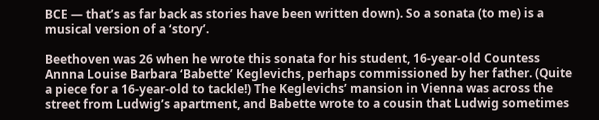BCE — that’s as far back as stories have been written down). So a sonata (to me) is a musical version of a ‘story’.

Beethoven was 26 when he wrote this sonata for his student, 16-year-old Countess Annna Louise Barbara ‘Babette’ Keglevichs, perhaps commissioned by her father. (Quite a piece for a 16-year-old to tackle!) The Keglevichs’ mansion in Vienna was across the street from Ludwig’s apartment, and Babette wrote to a cousin that Ludwig sometimes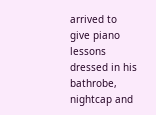arrived to give piano lessons dressed in his bathrobe, nightcap and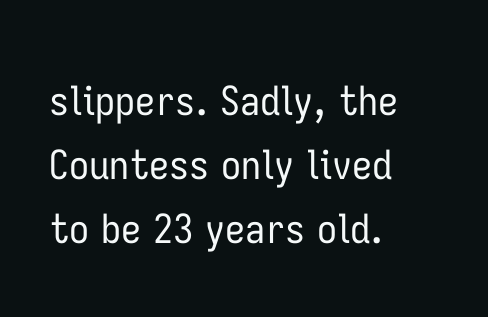slippers. Sadly, the Countess only lived to be 23 years old.